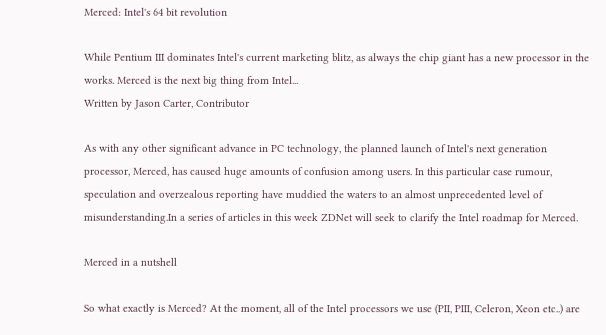Merced: Intel's 64 bit revolution

While Pentium III dominates Intel's current marketing blitz, as always the chip giant has a new processor in the works. Merced is the next big thing from Intel...
Written by Jason Carter, Contributor

As with any other significant advance in PC technology, the planned launch of Intel's next generation processor, Merced, has caused huge amounts of confusion among users. In this particular case rumour, speculation and overzealous reporting have muddied the waters to an almost unprecedented level of misunderstanding.In a series of articles in this week ZDNet will seek to clarify the Intel roadmap for Merced.

Merced in a nutshell

So what exactly is Merced? At the moment, all of the Intel processors we use (PII, PIII, Celeron, Xeon etc..) are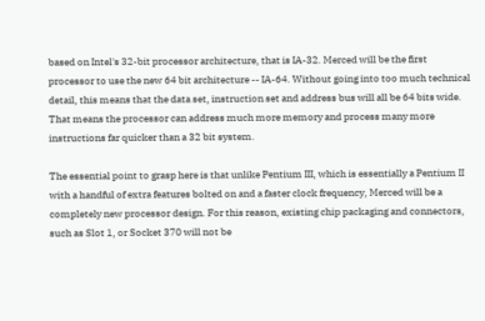based on Intel's 32-bit processor architecture, that is IA-32. Merced will be the first processor to use the new 64 bit architecture -- IA-64. Without going into too much technical detail, this means that the data set, instruction set and address bus will all be 64 bits wide. That means the processor can address much more memory and process many more instructions far quicker than a 32 bit system.

The essential point to grasp here is that unlike Pentium III, which is essentially a Pentium II with a handful of extra features bolted on and a faster clock frequency, Merced will be a completely new processor design. For this reason, existing chip packaging and connectors, such as Slot 1, or Socket 370 will not be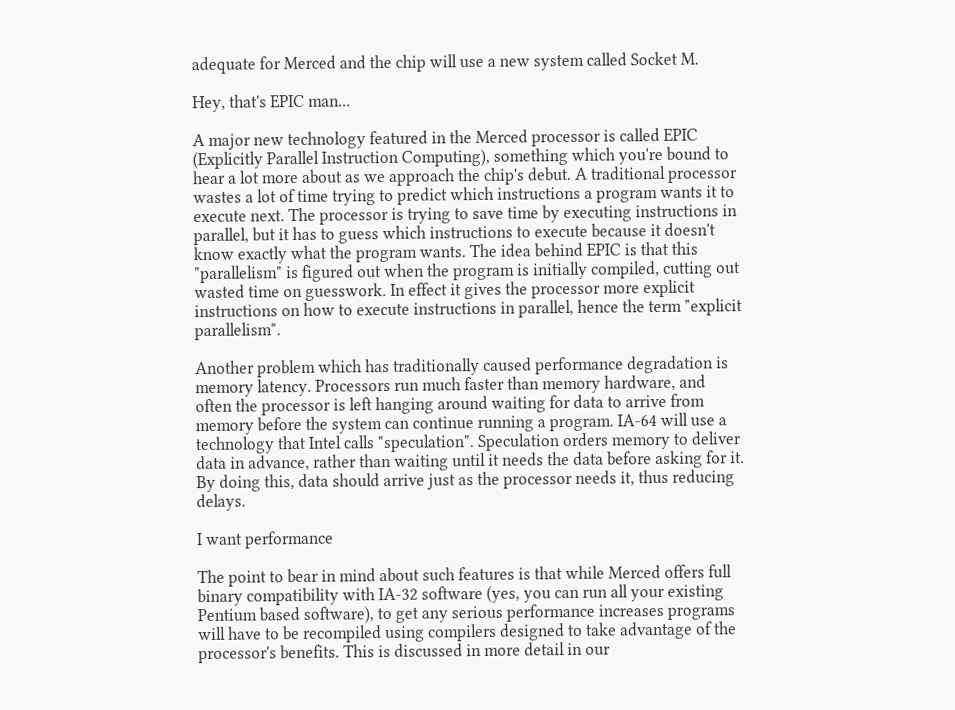adequate for Merced and the chip will use a new system called Socket M.

Hey, that's EPIC man...

A major new technology featured in the Merced processor is called EPIC (Explicitly Parallel Instruction Computing), something which you're bound to hear a lot more about as we approach the chip's debut. A traditional processor wastes a lot of time trying to predict which instructions a program wants it to execute next. The processor is trying to save time by executing instructions in parallel, but it has to guess which instructions to execute because it doesn't know exactly what the program wants. The idea behind EPIC is that this "parallelism" is figured out when the program is initially compiled, cutting out wasted time on guesswork. In effect it gives the processor more explicit instructions on how to execute instructions in parallel, hence the term "explicit parallelism".

Another problem which has traditionally caused performance degradation is memory latency. Processors run much faster than memory hardware, and often the processor is left hanging around waiting for data to arrive from memory before the system can continue running a program. IA-64 will use a technology that Intel calls "speculation". Speculation orders memory to deliver data in advance, rather than waiting until it needs the data before asking for it. By doing this, data should arrive just as the processor needs it, thus reducing delays.

I want performance

The point to bear in mind about such features is that while Merced offers full binary compatibility with IA-32 software (yes, you can run all your existing Pentium based software), to get any serious performance increases programs will have to be recompiled using compilers designed to take advantage of the processor's benefits. This is discussed in more detail in our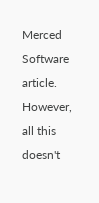Merced Software article. However, all this doesn't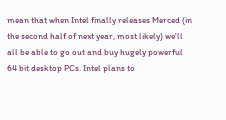mean that when Intel finally releases Merced (in the second half of next year, most likely) we'll all be able to go out and buy hugely powerful 64 bit desktop PCs. Intel plans to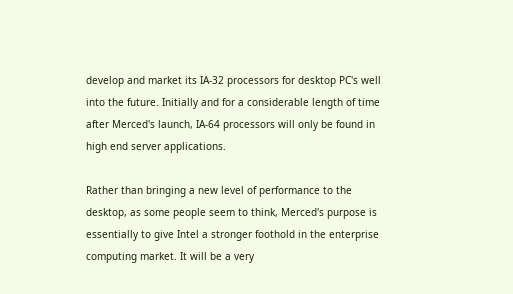develop and market its IA-32 processors for desktop PC's well into the future. Initially and for a considerable length of time after Merced's launch, IA-64 processors will only be found in high end server applications.

Rather than bringing a new level of performance to the desktop, as some people seem to think, Merced's purpose is essentially to give Intel a stronger foothold in the enterprise computing market. It will be a very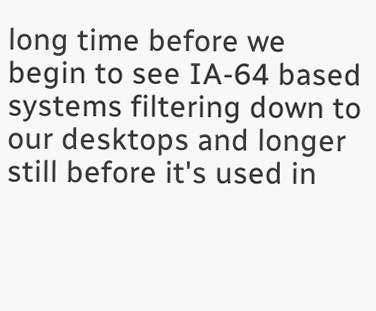long time before we begin to see IA-64 based systems filtering down to our desktops and longer still before it's used in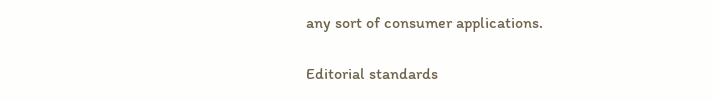any sort of consumer applications.

Editorial standards